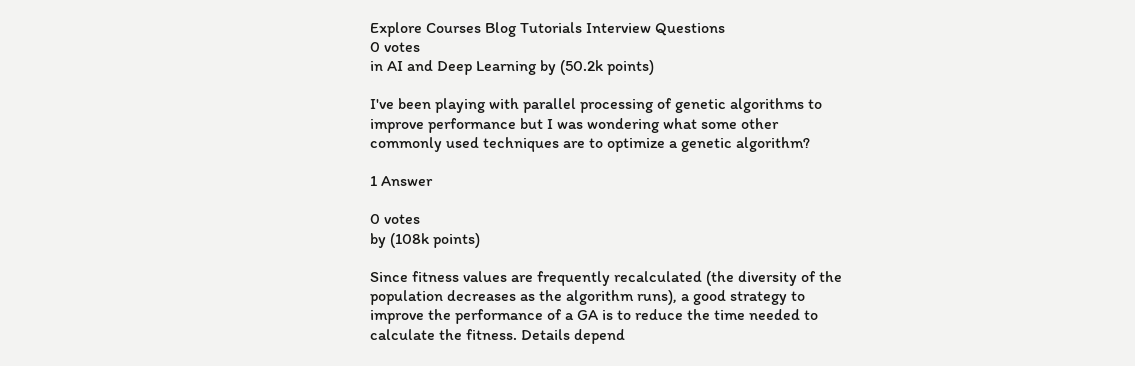Explore Courses Blog Tutorials Interview Questions
0 votes
in AI and Deep Learning by (50.2k points)

I've been playing with parallel processing of genetic algorithms to improve performance but I was wondering what some other commonly used techniques are to optimize a genetic algorithm?

1 Answer

0 votes
by (108k points)

Since fitness values are frequently recalculated (the diversity of the population decreases as the algorithm runs), a good strategy to improve the performance of a GA is to reduce the time needed to calculate the fitness. Details depend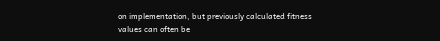on implementation, but previously calculated fitness values can often be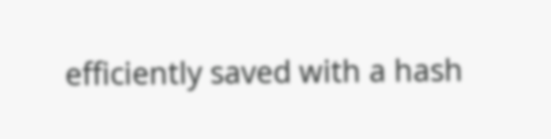efficiently saved with a hash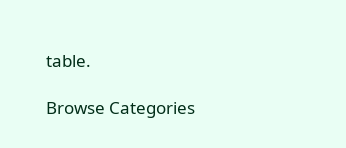table.

Browse Categories